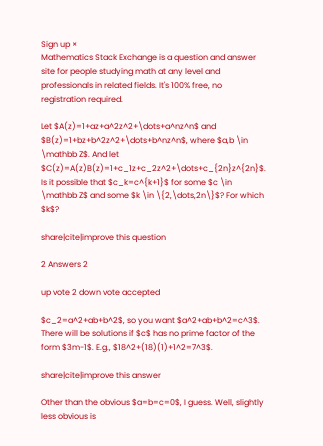Sign up ×
Mathematics Stack Exchange is a question and answer site for people studying math at any level and professionals in related fields. It's 100% free, no registration required.

Let $A(z)=1+az+a^2z^2+\dots+a^nz^n$ and $B(z)=1+bz+b^2z^2+\dots+b^nz^n$, where $a,b \in \mathbb Z$. And let $C(z)=A(z)B(z)=1+c_1z+c_2z^2+\dots+c_{2n}z^{2n}$. Is it possible that $c_k=c^{k+1}$ for some $c \in \mathbb Z$ and some $k \in \{2,\dots,2n\}$? For which $k$?

share|cite|improve this question

2 Answers 2

up vote 2 down vote accepted

$c_2=a^2+ab+b^2$, so you want $a^2+ab+b^2=c^3$. There will be solutions if $c$ has no prime factor of the form $3m-1$. E.g., $18^2+(18)(1)+1^2=7^3$.

share|cite|improve this answer

Other than the obvious $a=b=c=0$, I guess. Well, slightly less obvious is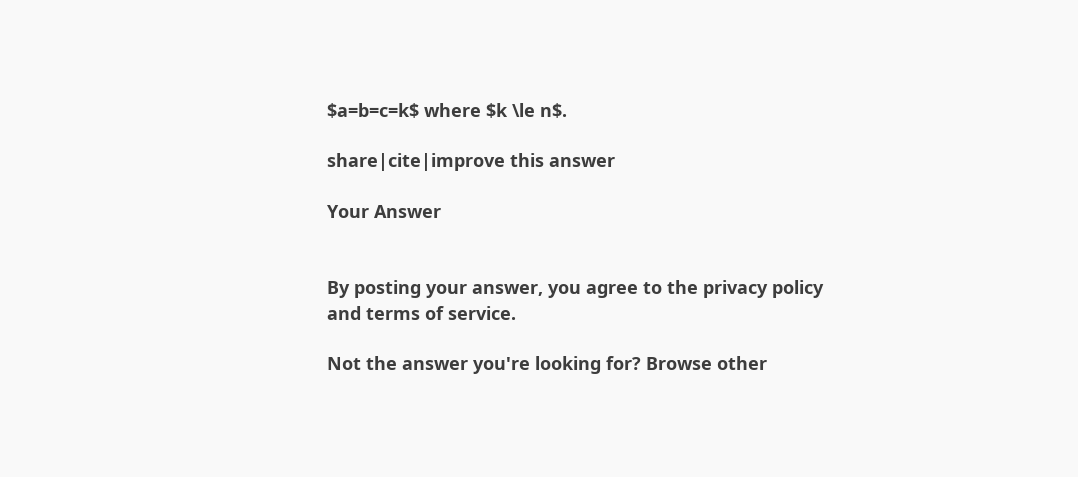$a=b=c=k$ where $k \le n$.

share|cite|improve this answer

Your Answer


By posting your answer, you agree to the privacy policy and terms of service.

Not the answer you're looking for? Browse other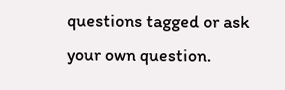questions tagged or ask your own question.